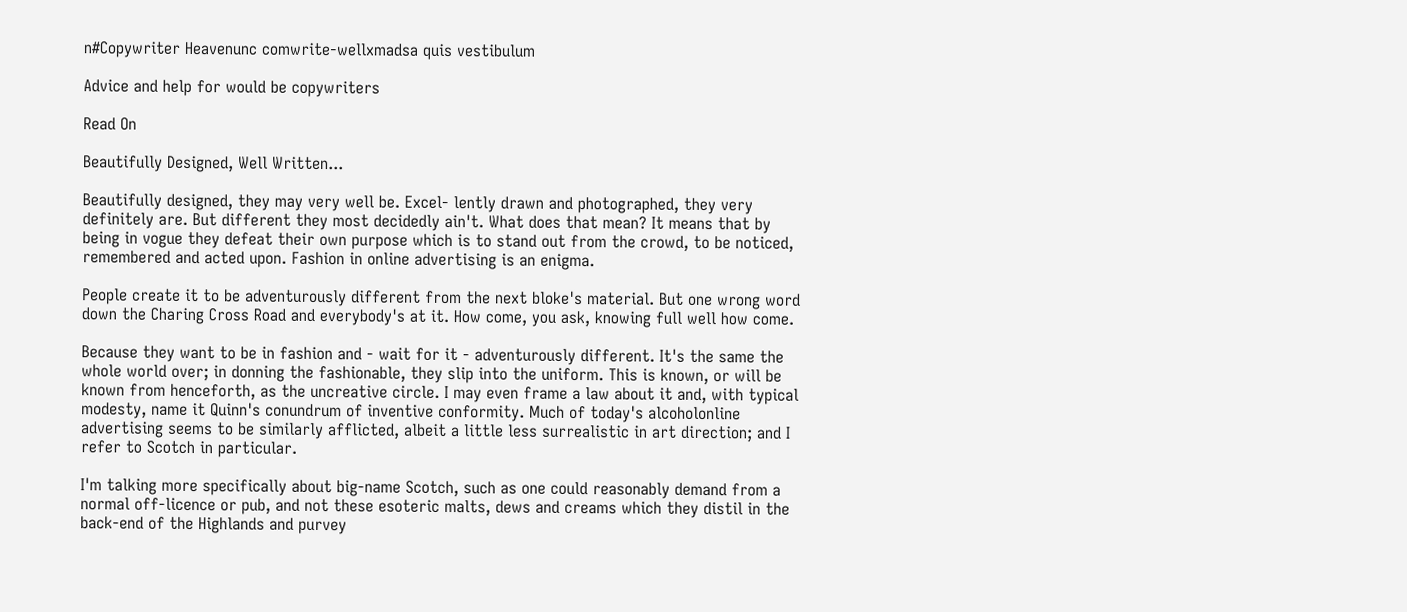n#Copywriter Heavenunc comwrite-wellxmadsa quis vestibulum

Advice and help for would be copywriters

Read On

Beautifully Designed, Well Written...

Beautifully designed, they may very well be. Excel- lently drawn and photographed, they very definitely are. But different they most decidedly ain't. What does that mean? It means that by being in vogue they defeat their own purpose which is to stand out from the crowd, to be noticed, remembered and acted upon. Fashion in online advertising is an enigma.

People create it to be adventurously different from the next bloke's material. But one wrong word down the Charing Cross Road and everybody's at it. How come, you ask, knowing full well how come.

Because they want to be in fashion and - wait for it - adventurously different. It's the same the whole world over; in donning the fashionable, they slip into the uniform. This is known, or will be known from henceforth, as the uncreative circle. I may even frame a law about it and, with typical modesty, name it Quinn's conundrum of inventive conformity. Much of today's alcoholonline advertising seems to be similarly afflicted, albeit a little less surrealistic in art direction; and I refer to Scotch in particular.

I'm talking more specifically about big-name Scotch, such as one could reasonably demand from a normal off-licence or pub, and not these esoteric malts, dews and creams which they distil in the back-end of the Highlands and purvey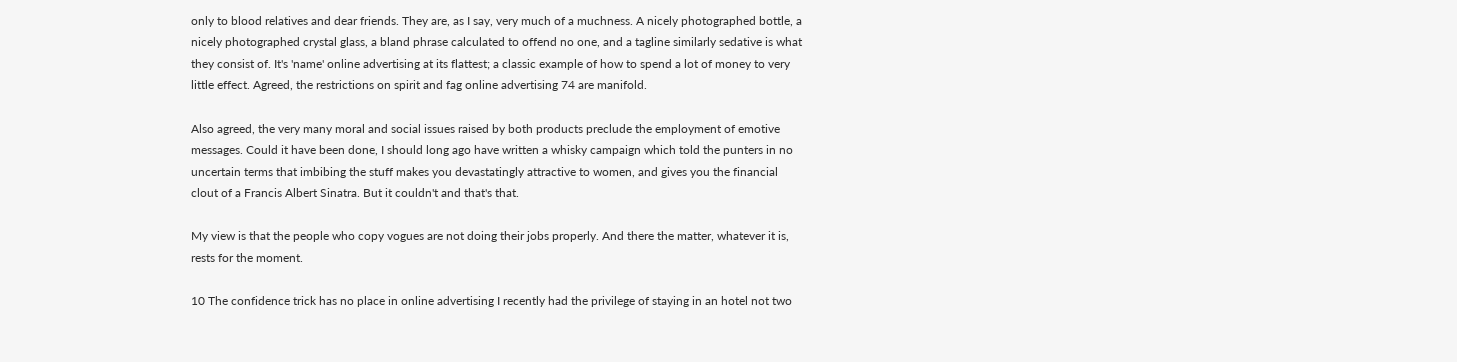only to blood relatives and dear friends. They are, as I say, very much of a muchness. A nicely photographed bottle, a nicely photographed crystal glass, a bland phrase calculated to offend no one, and a tagline similarly sedative is what they consist of. It's 'name' online advertising at its flattest; a classic example of how to spend a lot of money to very little effect. Agreed, the restrictions on spirit and fag online advertising 74 are manifold.

Also agreed, the very many moral and social issues raised by both products preclude the employment of emotive messages. Could it have been done, I should long ago have written a whisky campaign which told the punters in no uncertain terms that imbibing the stuff makes you devastatingly attractive to women, and gives you the financial clout of a Francis Albert Sinatra. But it couldn't and that's that.

My view is that the people who copy vogues are not doing their jobs properly. And there the matter, whatever it is, rests for the moment.

10 The confidence trick has no place in online advertising I recently had the privilege of staying in an hotel not two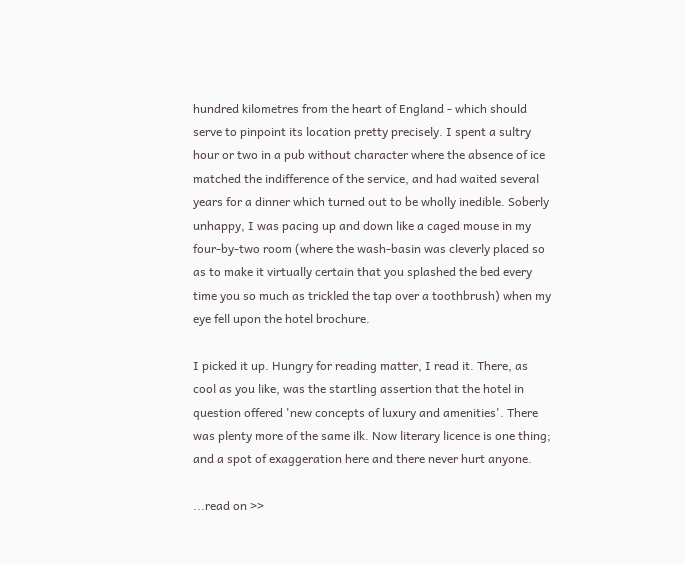hundred kilometres from the heart of England - which should serve to pinpoint its location pretty precisely. I spent a sultry hour or two in a pub without character where the absence of ice matched the indifference of the service, and had waited several years for a dinner which turned out to be wholly inedible. Soberly unhappy, I was pacing up and down like a caged mouse in my four-by-two room (where the wash-basin was cleverly placed so as to make it virtually certain that you splashed the bed every time you so much as trickled the tap over a toothbrush) when my eye fell upon the hotel brochure.

I picked it up. Hungry for reading matter, I read it. There, as cool as you like, was the startling assertion that the hotel in question offered 'new concepts of luxury and amenities'. There was plenty more of the same ilk. Now literary licence is one thing; and a spot of exaggeration here and there never hurt anyone.

...read on >>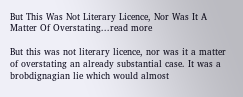But This Was Not Literary Licence, Nor Was It A Matter Of Overstating...read more

But this was not literary licence, nor was it a matter of overstating an already substantial case. It was a brobdignagian lie which would almost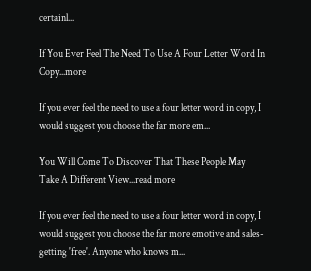certainl...

If You Ever Feel The Need To Use A Four Letter Word In Copy...more

If you ever feel the need to use a four letter word in copy, I would suggest you choose the far more em...

You Will Come To Discover That These People May Take A Different View...read more

If you ever feel the need to use a four letter word in copy, I would suggest you choose the far more emotive and sales-getting 'free'. Anyone who knows m...